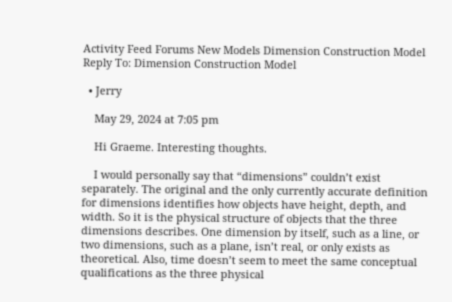Activity Feed Forums New Models Dimension Construction Model Reply To: Dimension Construction Model

  • Jerry

    May 29, 2024 at 7:05 pm

    Hi Graeme. Interesting thoughts.

    I would personally say that “dimensions” couldn’t exist separately. The original and the only currently accurate definition for dimensions identifies how objects have height, depth, and width. So it is the physical structure of objects that the three dimensions describes. One dimension by itself, such as a line, or two dimensions, such as a plane, isn’t real, or only exists as theoretical. Also, time doesn’t seem to meet the same conceptual qualifications as the three physical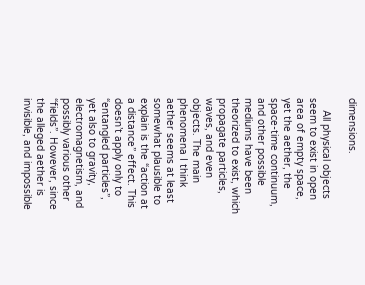dimensions.

    All physical objects seem to exist in open area of empty space, yet the aether, the space-time continuum, and other possible mediums have been theorized to exist, which propagate particles, waves, and even objects. The main phenomena I think aether seems at least somewhat plausible to explain is the “action at a distance” effect. This doesn’t apply only to “entangled particles”, yet also to gravity, electromagnetism, and possibly various other “fields”. However, since the alleged aether is invisible, and impossible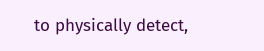to physically detect,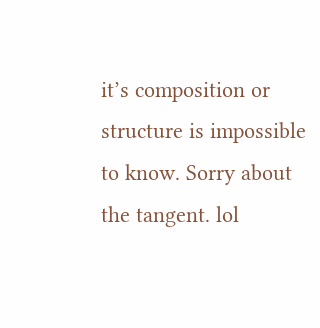it’s composition or structure is impossible to know. Sorry about the tangent. lol